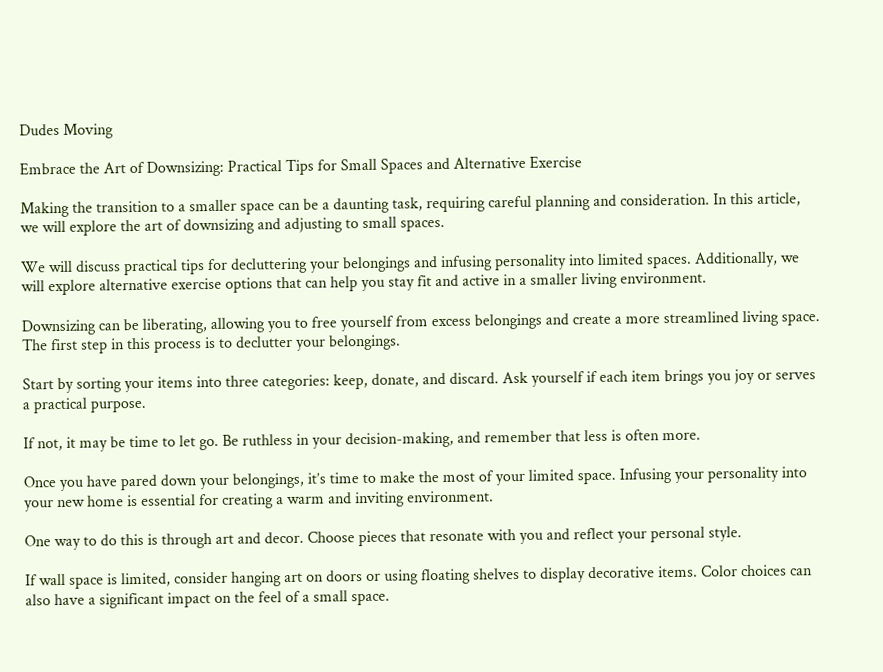Dudes Moving

Embrace the Art of Downsizing: Practical Tips for Small Spaces and Alternative Exercise

Making the transition to a smaller space can be a daunting task, requiring careful planning and consideration. In this article, we will explore the art of downsizing and adjusting to small spaces.

We will discuss practical tips for decluttering your belongings and infusing personality into limited spaces. Additionally, we will explore alternative exercise options that can help you stay fit and active in a smaller living environment.

Downsizing can be liberating, allowing you to free yourself from excess belongings and create a more streamlined living space. The first step in this process is to declutter your belongings.

Start by sorting your items into three categories: keep, donate, and discard. Ask yourself if each item brings you joy or serves a practical purpose.

If not, it may be time to let go. Be ruthless in your decision-making, and remember that less is often more.

Once you have pared down your belongings, it’s time to make the most of your limited space. Infusing your personality into your new home is essential for creating a warm and inviting environment.

One way to do this is through art and decor. Choose pieces that resonate with you and reflect your personal style.

If wall space is limited, consider hanging art on doors or using floating shelves to display decorative items. Color choices can also have a significant impact on the feel of a small space.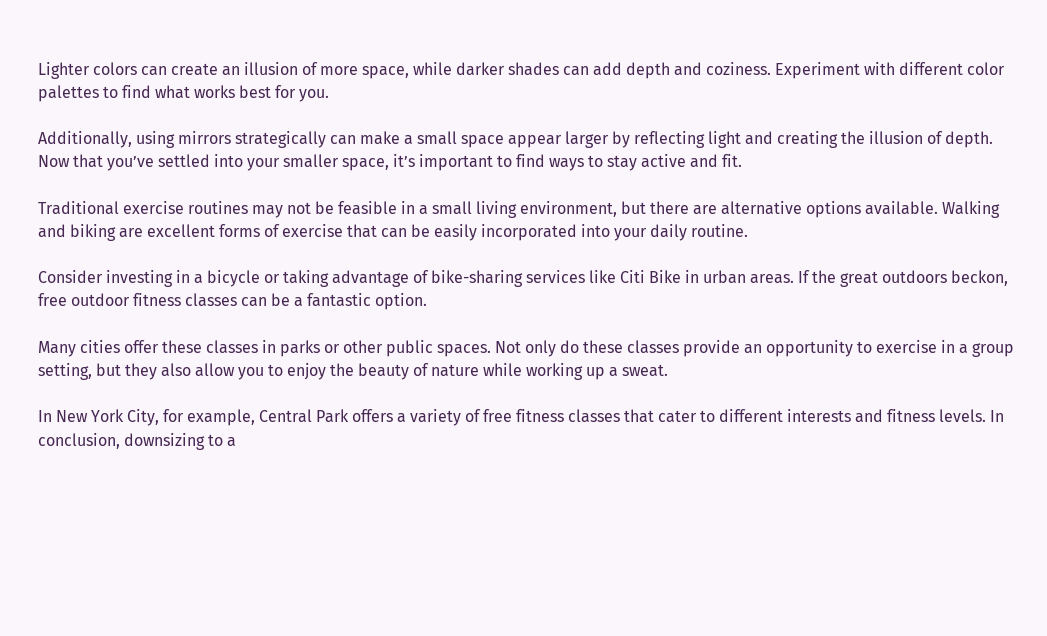Lighter colors can create an illusion of more space, while darker shades can add depth and coziness. Experiment with different color palettes to find what works best for you.

Additionally, using mirrors strategically can make a small space appear larger by reflecting light and creating the illusion of depth. Now that you’ve settled into your smaller space, it’s important to find ways to stay active and fit.

Traditional exercise routines may not be feasible in a small living environment, but there are alternative options available. Walking and biking are excellent forms of exercise that can be easily incorporated into your daily routine.

Consider investing in a bicycle or taking advantage of bike-sharing services like Citi Bike in urban areas. If the great outdoors beckon, free outdoor fitness classes can be a fantastic option.

Many cities offer these classes in parks or other public spaces. Not only do these classes provide an opportunity to exercise in a group setting, but they also allow you to enjoy the beauty of nature while working up a sweat.

In New York City, for example, Central Park offers a variety of free fitness classes that cater to different interests and fitness levels. In conclusion, downsizing to a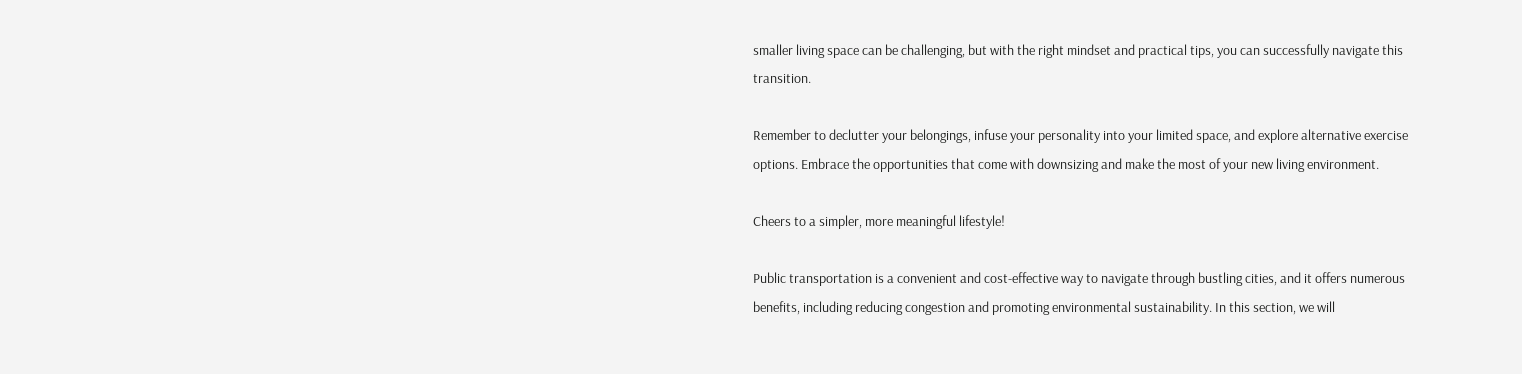smaller living space can be challenging, but with the right mindset and practical tips, you can successfully navigate this transition.

Remember to declutter your belongings, infuse your personality into your limited space, and explore alternative exercise options. Embrace the opportunities that come with downsizing and make the most of your new living environment.

Cheers to a simpler, more meaningful lifestyle!

Public transportation is a convenient and cost-effective way to navigate through bustling cities, and it offers numerous benefits, including reducing congestion and promoting environmental sustainability. In this section, we will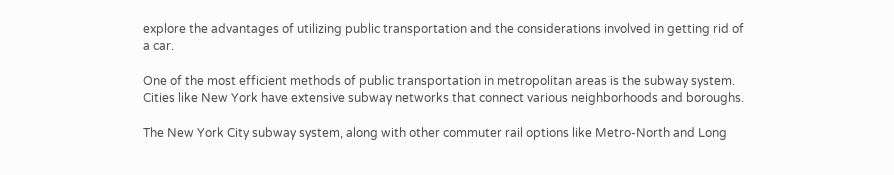explore the advantages of utilizing public transportation and the considerations involved in getting rid of a car.

One of the most efficient methods of public transportation in metropolitan areas is the subway system. Cities like New York have extensive subway networks that connect various neighborhoods and boroughs.

The New York City subway system, along with other commuter rail options like Metro-North and Long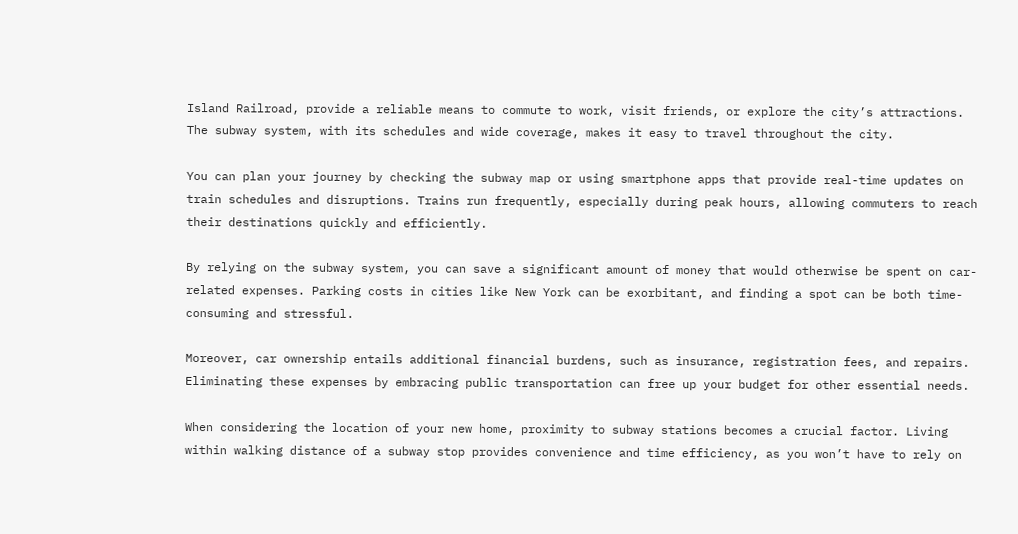Island Railroad, provide a reliable means to commute to work, visit friends, or explore the city’s attractions. The subway system, with its schedules and wide coverage, makes it easy to travel throughout the city.

You can plan your journey by checking the subway map or using smartphone apps that provide real-time updates on train schedules and disruptions. Trains run frequently, especially during peak hours, allowing commuters to reach their destinations quickly and efficiently.

By relying on the subway system, you can save a significant amount of money that would otherwise be spent on car-related expenses. Parking costs in cities like New York can be exorbitant, and finding a spot can be both time-consuming and stressful.

Moreover, car ownership entails additional financial burdens, such as insurance, registration fees, and repairs. Eliminating these expenses by embracing public transportation can free up your budget for other essential needs.

When considering the location of your new home, proximity to subway stations becomes a crucial factor. Living within walking distance of a subway stop provides convenience and time efficiency, as you won’t have to rely on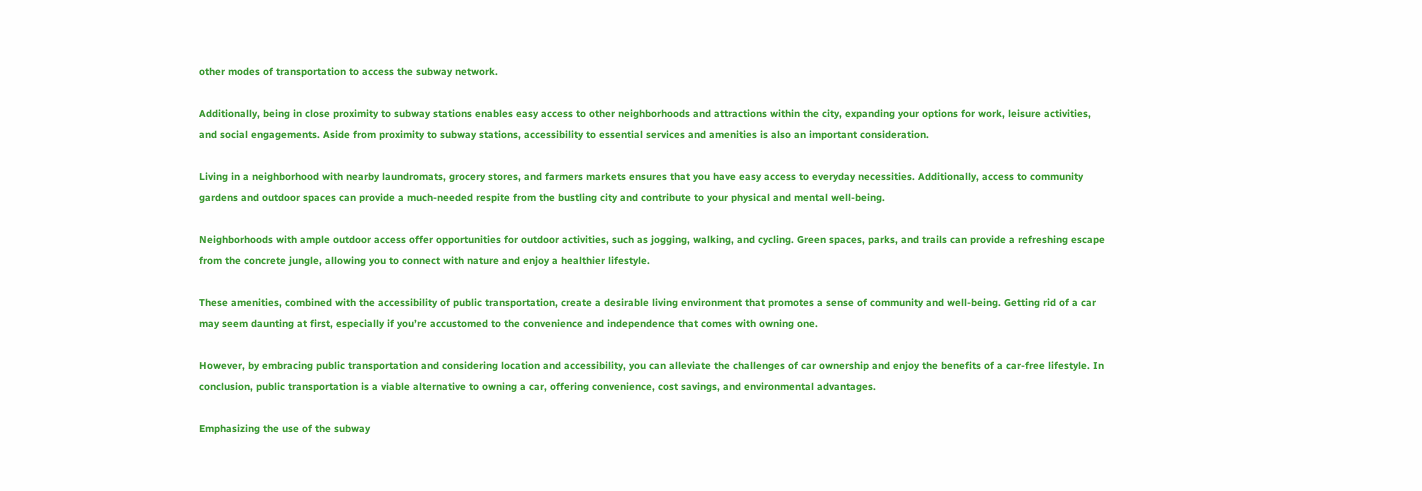other modes of transportation to access the subway network.

Additionally, being in close proximity to subway stations enables easy access to other neighborhoods and attractions within the city, expanding your options for work, leisure activities, and social engagements. Aside from proximity to subway stations, accessibility to essential services and amenities is also an important consideration.

Living in a neighborhood with nearby laundromats, grocery stores, and farmers markets ensures that you have easy access to everyday necessities. Additionally, access to community gardens and outdoor spaces can provide a much-needed respite from the bustling city and contribute to your physical and mental well-being.

Neighborhoods with ample outdoor access offer opportunities for outdoor activities, such as jogging, walking, and cycling. Green spaces, parks, and trails can provide a refreshing escape from the concrete jungle, allowing you to connect with nature and enjoy a healthier lifestyle.

These amenities, combined with the accessibility of public transportation, create a desirable living environment that promotes a sense of community and well-being. Getting rid of a car may seem daunting at first, especially if you’re accustomed to the convenience and independence that comes with owning one.

However, by embracing public transportation and considering location and accessibility, you can alleviate the challenges of car ownership and enjoy the benefits of a car-free lifestyle. In conclusion, public transportation is a viable alternative to owning a car, offering convenience, cost savings, and environmental advantages.

Emphasizing the use of the subway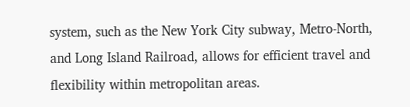system, such as the New York City subway, Metro-North, and Long Island Railroad, allows for efficient travel and flexibility within metropolitan areas.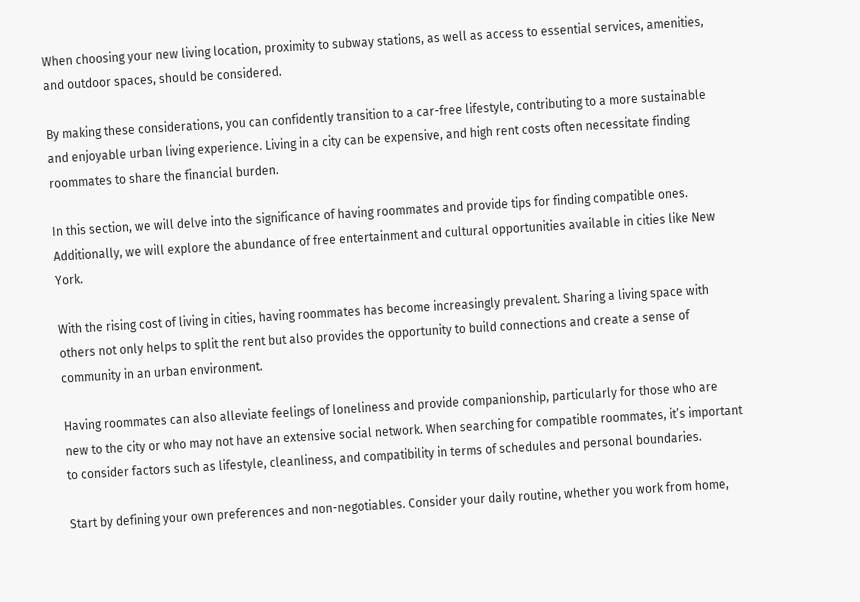When choosing your new living location, proximity to subway stations, as well as access to essential services, amenities, and outdoor spaces, should be considered.

By making these considerations, you can confidently transition to a car-free lifestyle, contributing to a more sustainable and enjoyable urban living experience. Living in a city can be expensive, and high rent costs often necessitate finding roommates to share the financial burden.

In this section, we will delve into the significance of having roommates and provide tips for finding compatible ones. Additionally, we will explore the abundance of free entertainment and cultural opportunities available in cities like New York.

With the rising cost of living in cities, having roommates has become increasingly prevalent. Sharing a living space with others not only helps to split the rent but also provides the opportunity to build connections and create a sense of community in an urban environment.

Having roommates can also alleviate feelings of loneliness and provide companionship, particularly for those who are new to the city or who may not have an extensive social network. When searching for compatible roommates, it’s important to consider factors such as lifestyle, cleanliness, and compatibility in terms of schedules and personal boundaries.

Start by defining your own preferences and non-negotiables. Consider your daily routine, whether you work from home,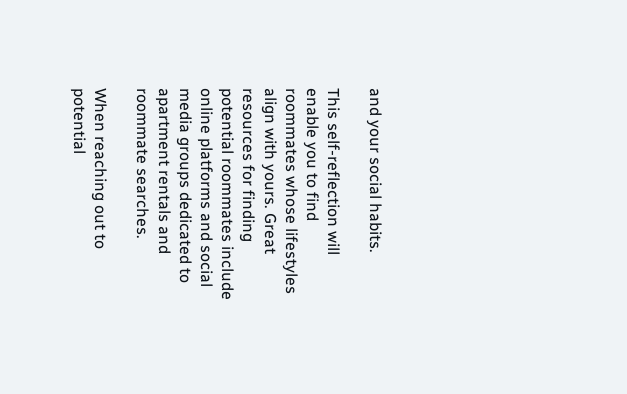and your social habits.

This self-reflection will enable you to find roommates whose lifestyles align with yours. Great resources for finding potential roommates include online platforms and social media groups dedicated to apartment rentals and roommate searches.

When reaching out to potential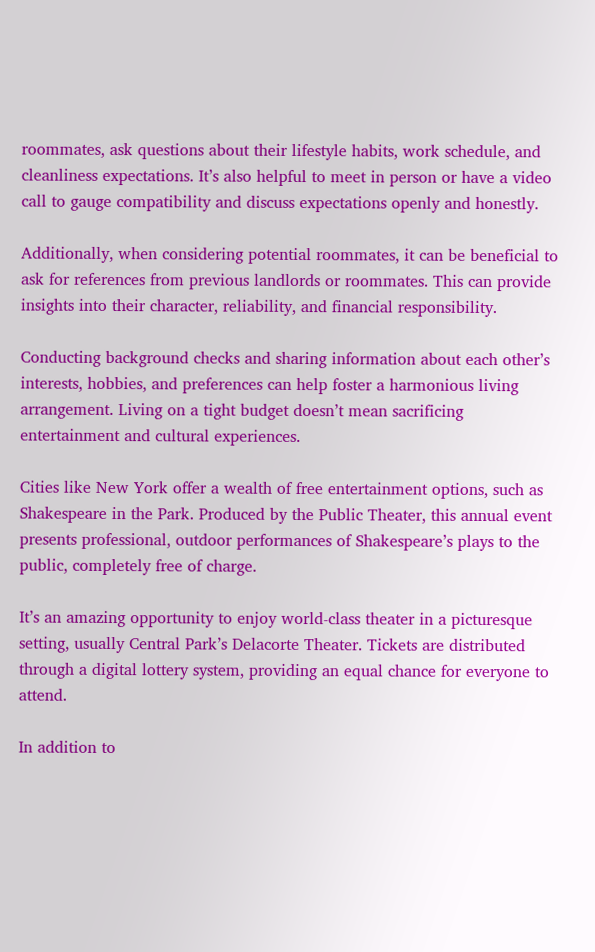roommates, ask questions about their lifestyle habits, work schedule, and cleanliness expectations. It’s also helpful to meet in person or have a video call to gauge compatibility and discuss expectations openly and honestly.

Additionally, when considering potential roommates, it can be beneficial to ask for references from previous landlords or roommates. This can provide insights into their character, reliability, and financial responsibility.

Conducting background checks and sharing information about each other’s interests, hobbies, and preferences can help foster a harmonious living arrangement. Living on a tight budget doesn’t mean sacrificing entertainment and cultural experiences.

Cities like New York offer a wealth of free entertainment options, such as Shakespeare in the Park. Produced by the Public Theater, this annual event presents professional, outdoor performances of Shakespeare’s plays to the public, completely free of charge.

It’s an amazing opportunity to enjoy world-class theater in a picturesque setting, usually Central Park’s Delacorte Theater. Tickets are distributed through a digital lottery system, providing an equal chance for everyone to attend.

In addition to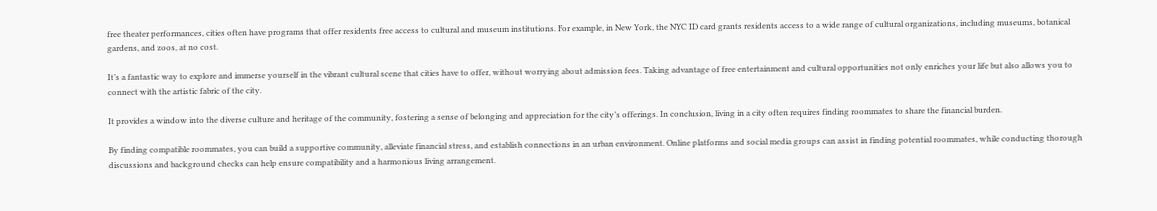free theater performances, cities often have programs that offer residents free access to cultural and museum institutions. For example, in New York, the NYC ID card grants residents access to a wide range of cultural organizations, including museums, botanical gardens, and zoos, at no cost.

It’s a fantastic way to explore and immerse yourself in the vibrant cultural scene that cities have to offer, without worrying about admission fees. Taking advantage of free entertainment and cultural opportunities not only enriches your life but also allows you to connect with the artistic fabric of the city.

It provides a window into the diverse culture and heritage of the community, fostering a sense of belonging and appreciation for the city’s offerings. In conclusion, living in a city often requires finding roommates to share the financial burden.

By finding compatible roommates, you can build a supportive community, alleviate financial stress, and establish connections in an urban environment. Online platforms and social media groups can assist in finding potential roommates, while conducting thorough discussions and background checks can help ensure compatibility and a harmonious living arrangement.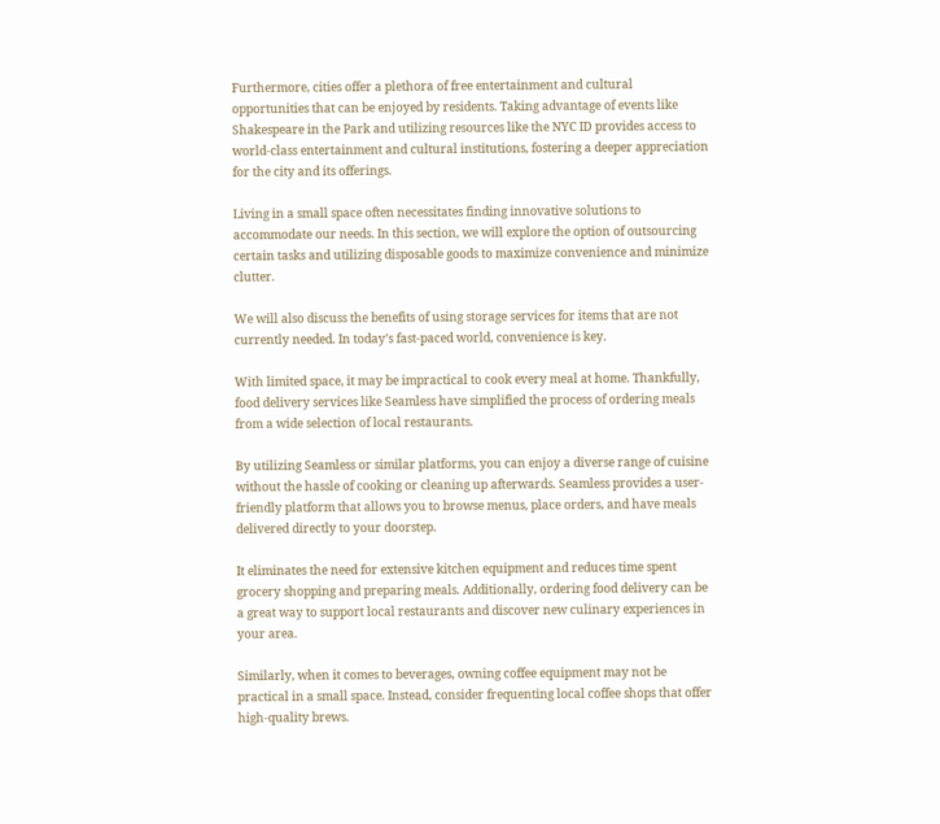Furthermore, cities offer a plethora of free entertainment and cultural opportunities that can be enjoyed by residents. Taking advantage of events like Shakespeare in the Park and utilizing resources like the NYC ID provides access to world-class entertainment and cultural institutions, fostering a deeper appreciation for the city and its offerings.

Living in a small space often necessitates finding innovative solutions to accommodate our needs. In this section, we will explore the option of outsourcing certain tasks and utilizing disposable goods to maximize convenience and minimize clutter.

We will also discuss the benefits of using storage services for items that are not currently needed. In today’s fast-paced world, convenience is key.

With limited space, it may be impractical to cook every meal at home. Thankfully, food delivery services like Seamless have simplified the process of ordering meals from a wide selection of local restaurants.

By utilizing Seamless or similar platforms, you can enjoy a diverse range of cuisine without the hassle of cooking or cleaning up afterwards. Seamless provides a user-friendly platform that allows you to browse menus, place orders, and have meals delivered directly to your doorstep.

It eliminates the need for extensive kitchen equipment and reduces time spent grocery shopping and preparing meals. Additionally, ordering food delivery can be a great way to support local restaurants and discover new culinary experiences in your area.

Similarly, when it comes to beverages, owning coffee equipment may not be practical in a small space. Instead, consider frequenting local coffee shops that offer high-quality brews.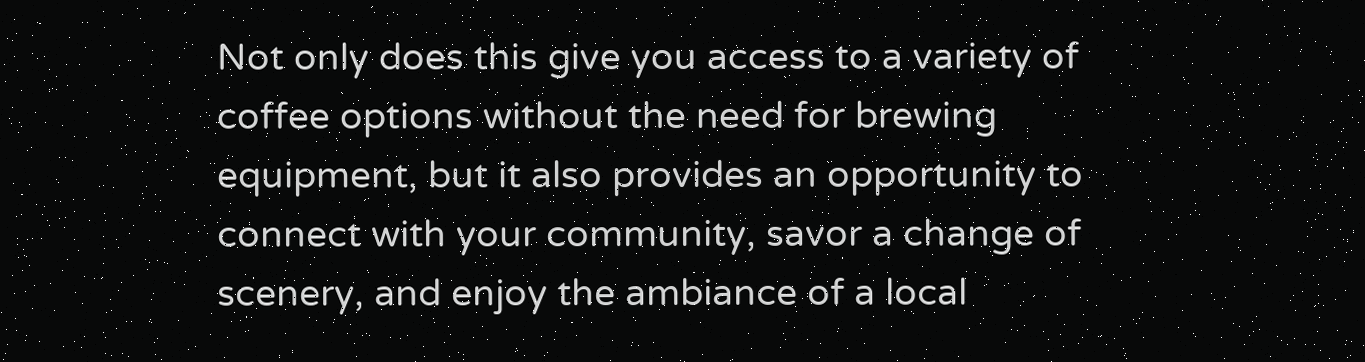Not only does this give you access to a variety of coffee options without the need for brewing equipment, but it also provides an opportunity to connect with your community, savor a change of scenery, and enjoy the ambiance of a local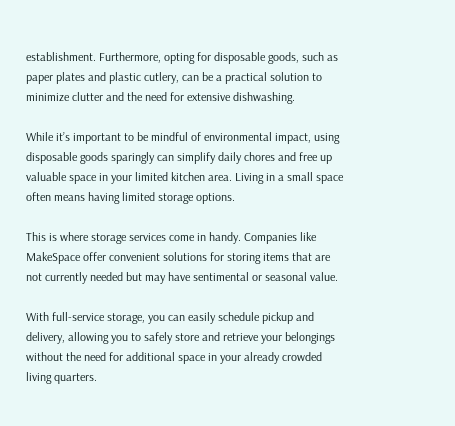establishment. Furthermore, opting for disposable goods, such as paper plates and plastic cutlery, can be a practical solution to minimize clutter and the need for extensive dishwashing.

While it’s important to be mindful of environmental impact, using disposable goods sparingly can simplify daily chores and free up valuable space in your limited kitchen area. Living in a small space often means having limited storage options.

This is where storage services come in handy. Companies like MakeSpace offer convenient solutions for storing items that are not currently needed but may have sentimental or seasonal value.

With full-service storage, you can easily schedule pickup and delivery, allowing you to safely store and retrieve your belongings without the need for additional space in your already crowded living quarters.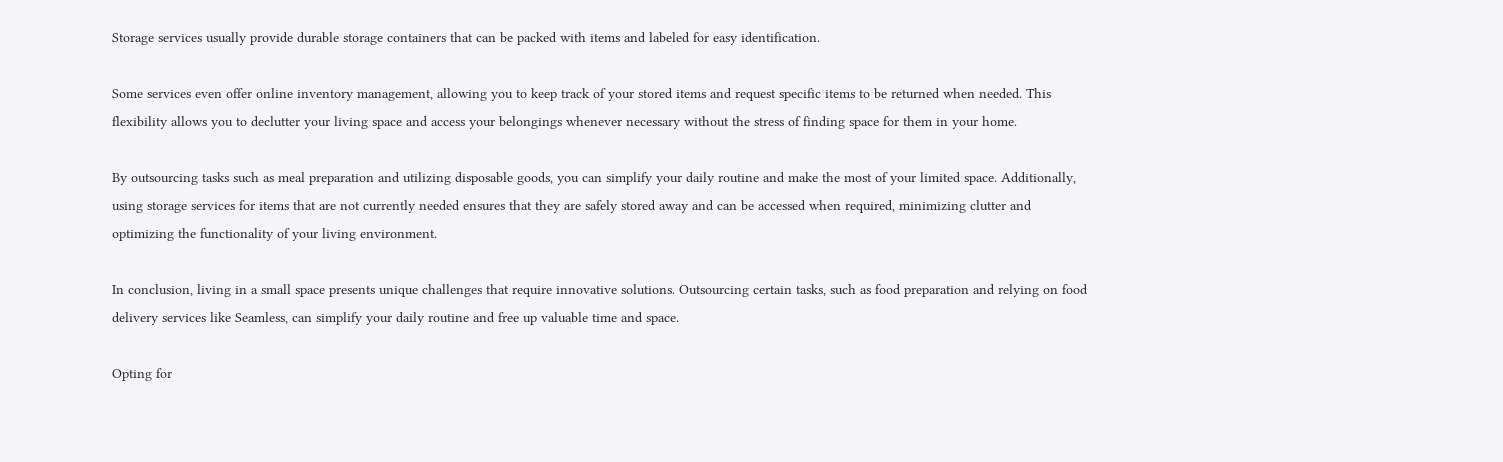Storage services usually provide durable storage containers that can be packed with items and labeled for easy identification.

Some services even offer online inventory management, allowing you to keep track of your stored items and request specific items to be returned when needed. This flexibility allows you to declutter your living space and access your belongings whenever necessary without the stress of finding space for them in your home.

By outsourcing tasks such as meal preparation and utilizing disposable goods, you can simplify your daily routine and make the most of your limited space. Additionally, using storage services for items that are not currently needed ensures that they are safely stored away and can be accessed when required, minimizing clutter and optimizing the functionality of your living environment.

In conclusion, living in a small space presents unique challenges that require innovative solutions. Outsourcing certain tasks, such as food preparation and relying on food delivery services like Seamless, can simplify your daily routine and free up valuable time and space.

Opting for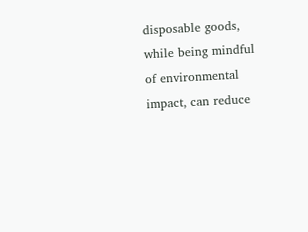disposable goods, while being mindful of environmental impact, can reduce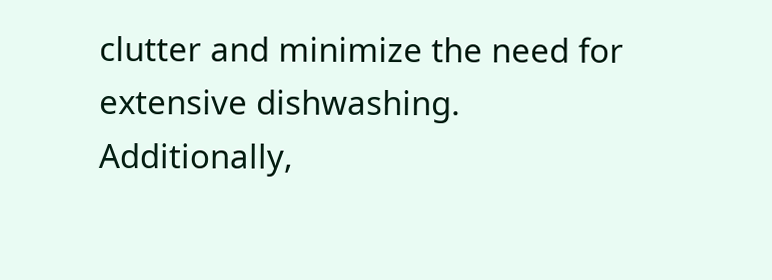clutter and minimize the need for extensive dishwashing. Additionally,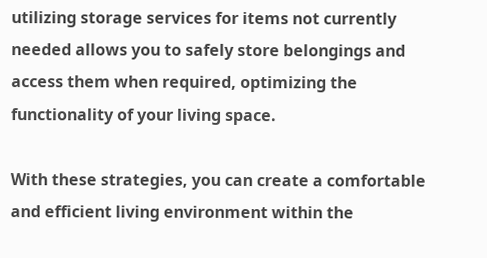utilizing storage services for items not currently needed allows you to safely store belongings and access them when required, optimizing the functionality of your living space.

With these strategies, you can create a comfortable and efficient living environment within the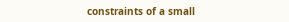constraints of a small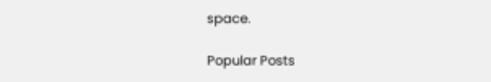space.

Popular Posts